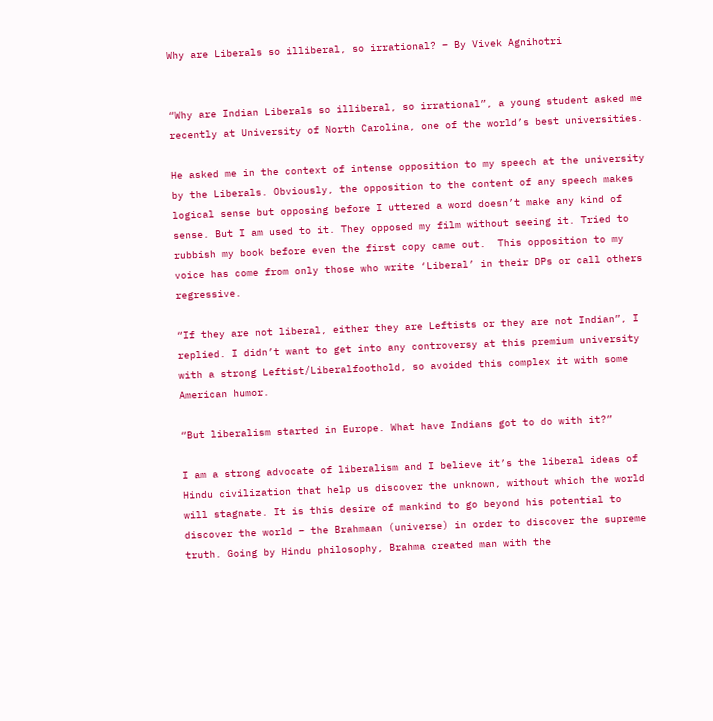Why are Liberals so illiberal, so irrational? – By Vivek Agnihotri


“Why are Indian Liberals so illiberal, so irrational”, a young student asked me recently at University of North Carolina, one of the world’s best universities.

He asked me in the context of intense opposition to my speech at the university by the Liberals. Obviously, the opposition to the content of any speech makes logical sense but opposing before I uttered a word doesn’t make any kind of sense. But I am used to it. They opposed my film without seeing it. Tried to rubbish my book before even the first copy came out.  This opposition to my voice has come from only those who write ‘Liberal’ in their DPs or call others regressive.

“If they are not liberal, either they are Leftists or they are not Indian”, I replied. I didn’t want to get into any controversy at this premium university with a strong Leftist/Liberalfoothold, so avoided this complex it with some American humor.

“But liberalism started in Europe. What have Indians got to do with it?”

I am a strong advocate of liberalism and I believe it’s the liberal ideas of Hindu civilization that help us discover the unknown, without which the world will stagnate. It is this desire of mankind to go beyond his potential to discover the world – the Brahmaan (universe) in order to discover the supreme truth. Going by Hindu philosophy, Brahma created man with the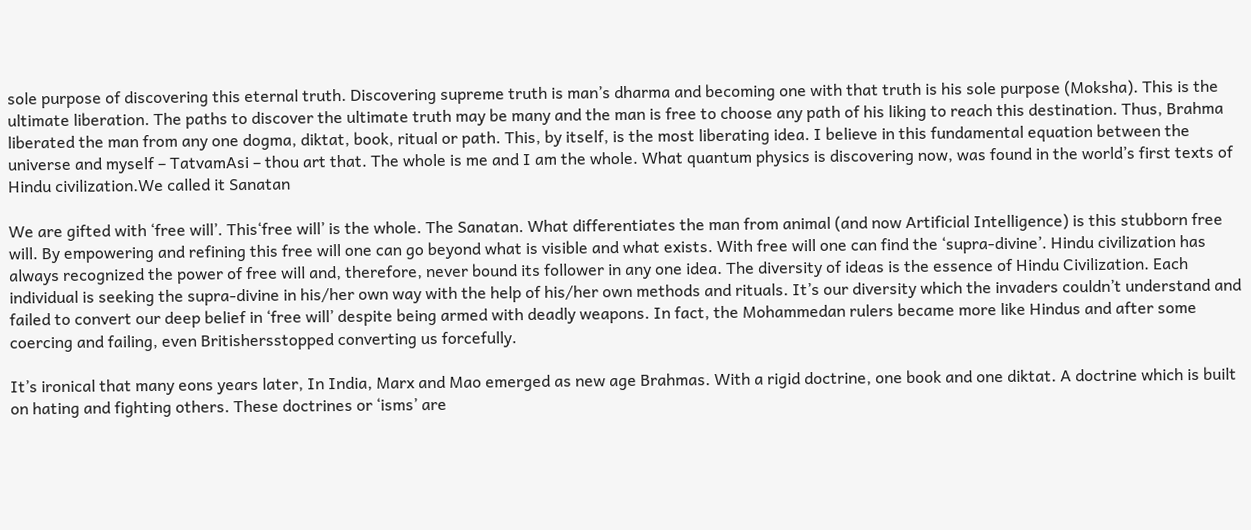sole purpose of discovering this eternal truth. Discovering supreme truth is man’s dharma and becoming one with that truth is his sole purpose (Moksha). This is the ultimate liberation. The paths to discover the ultimate truth may be many and the man is free to choose any path of his liking to reach this destination. Thus, Brahma liberated the man from any one dogma, diktat, book, ritual or path. This, by itself, is the most liberating idea. I believe in this fundamental equation between the universe and myself – TatvamAsi – thou art that. The whole is me and I am the whole. What quantum physics is discovering now, was found in the world’s first texts of Hindu civilization.We called it Sanatan

We are gifted with ‘free will’. This‘free will’ is the whole. The Sanatan. What differentiates the man from animal (and now Artificial Intelligence) is this stubborn free will. By empowering and refining this free will one can go beyond what is visible and what exists. With free will one can find the ‘supra-divine’. Hindu civilization has always recognized the power of free will and, therefore, never bound its follower in any one idea. The diversity of ideas is the essence of Hindu Civilization. Each individual is seeking the supra-divine in his/her own way with the help of his/her own methods and rituals. It’s our diversity which the invaders couldn’t understand and failed to convert our deep belief in ‘free will’ despite being armed with deadly weapons. In fact, the Mohammedan rulers became more like Hindus and after some coercing and failing, even Britishersstopped converting us forcefully.

It’s ironical that many eons years later, In India, Marx and Mao emerged as new age Brahmas. With a rigid doctrine, one book and one diktat. A doctrine which is built on hating and fighting others. These doctrines or ‘isms’ are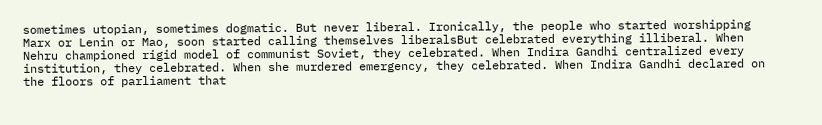sometimes utopian, sometimes dogmatic. But never liberal. Ironically, the people who started worshipping Marx or Lenin or Mao, soon started calling themselves liberalsBut celebrated everything illiberal. When Nehru championed rigid model of communist Soviet, they celebrated. When Indira Gandhi centralized every institution, they celebrated. When she murdered emergency, they celebrated. When Indira Gandhi declared on the floors of parliament that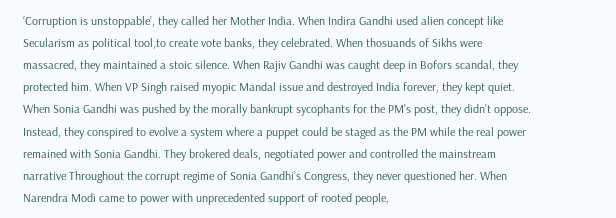‘Corruption is unstoppable’, they called her Mother India. When Indira Gandhi used alien concept like Secularism as political tool,to create vote banks, they celebrated. When thosuands of Sikhs were massacred, they maintained a stoic silence. When Rajiv Gandhi was caught deep in Bofors scandal, they protected him. When VP Singh raised myopic Mandal issue and destroyed India forever, they kept quiet. When Sonia Gandhi was pushed by the morally bankrupt sycophants for the PM’s post, they didn’t oppose. Instead, they conspired to evolve a system where a puppet could be staged as the PM while the real power remained with Sonia Gandhi. They brokered deals, negotiated power and controlled the mainstream narrative Throughout the corrupt regime of Sonia Gandhi’s Congress, they never questioned her. When Narendra Modi came to power with unprecedented support of rooted people,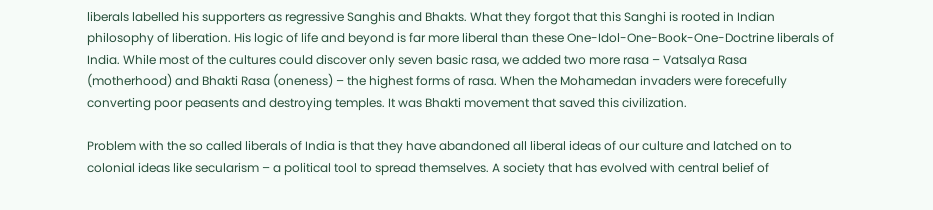liberals labelled his supporters as regressive Sanghis and Bhakts. What they forgot that this Sanghi is rooted in Indian philosophy of liberation. His logic of life and beyond is far more liberal than these One-Idol-One-Book-One-Doctrine liberals of India. While most of the cultures could discover only seven basic rasa, we added two more rasa – Vatsalya Rasa (motherhood) and Bhakti Rasa (oneness) – the highest forms of rasa. When the Mohamedan invaders were forecefully converting poor peasents and destroying temples. It was Bhakti movement that saved this civilization.

Problem with the so called liberals of India is that they have abandoned all liberal ideas of our culture and latched on to colonial ideas like secularism – a political tool to spread themselves. A society that has evolved with central belief of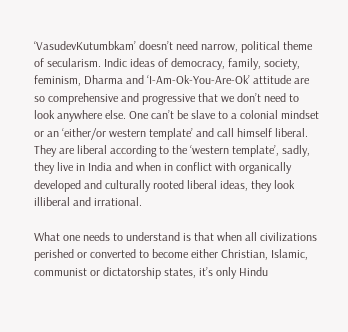‘VasudevKutumbkam’ doesn’t need narrow, political theme of secularism. Indic ideas of democracy, family, society, feminism, Dharma and ‘I-Am-Ok-You-Are-Ok’ attitude are so comprehensive and progressive that we don’t need to look anywhere else. One can’t be slave to a colonial mindset or an ‘either/or western template’ and call himself liberal.  They are liberal according to the ‘western template’, sadly, they live in India and when in conflict with organically developed and culturally rooted liberal ideas, they look illiberal and irrational.

What one needs to understand is that when all civilizations perished or converted to become either Christian, Islamic, communist or dictatorship states, it’s only Hindu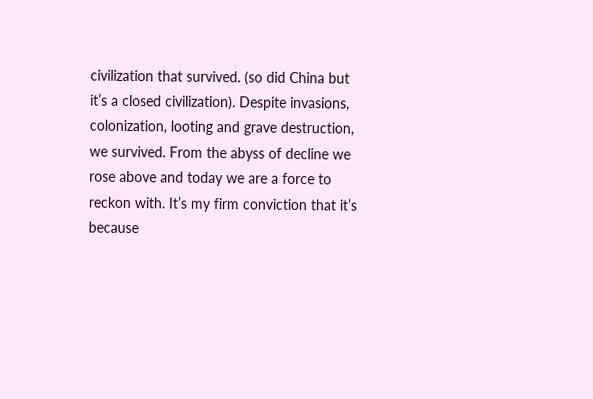civilization that survived. (so did China but it’s a closed civilization). Despite invasions, colonization, looting and grave destruction, we survived. From the abyss of decline we rose above and today we are a force to reckon with. It’s my firm conviction that it’s because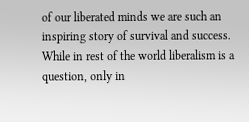of our liberated minds we are such an inspiring story of survival and success. While in rest of the world liberalism is a question, only in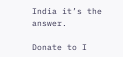India it’s the answer.

Donate to I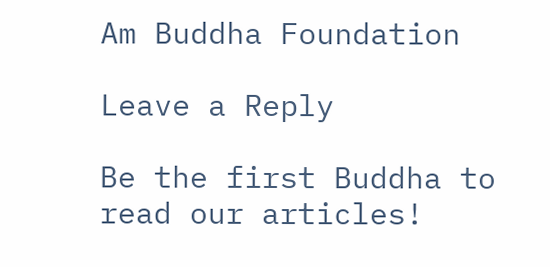Am Buddha Foundation

Leave a Reply

Be the first Buddha to read our articles!